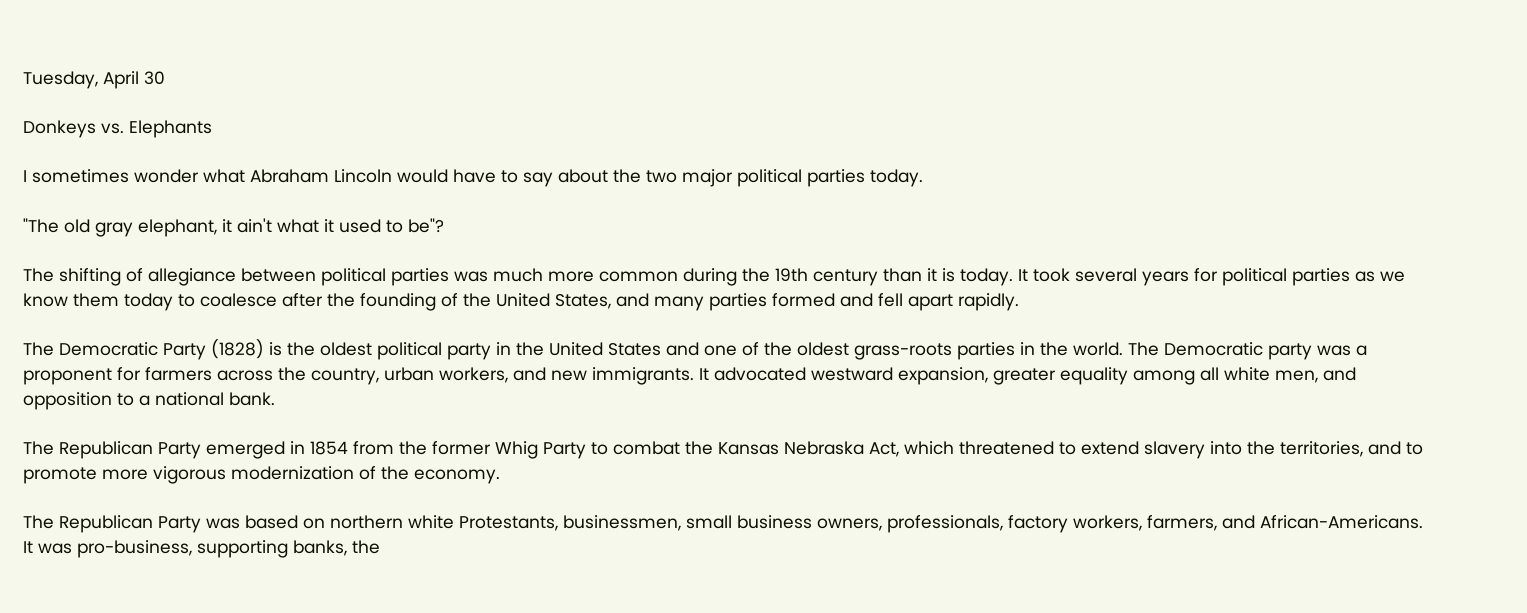Tuesday, April 30

Donkeys vs. Elephants

I sometimes wonder what Abraham Lincoln would have to say about the two major political parties today.

"The old gray elephant, it ain't what it used to be"?

The shifting of allegiance between political parties was much more common during the 19th century than it is today. It took several years for political parties as we know them today to coalesce after the founding of the United States, and many parties formed and fell apart rapidly.

The Democratic Party (1828) is the oldest political party in the United States and one of the oldest grass-roots parties in the world. The Democratic party was a proponent for farmers across the country, urban workers, and new immigrants. It advocated westward expansion, greater equality among all white men, and opposition to a national bank.

The Republican Party emerged in 1854 from the former Whig Party to combat the Kansas Nebraska Act, which threatened to extend slavery into the territories, and to promote more vigorous modernization of the economy.

The Republican Party was based on northern white Protestants, businessmen, small business owners, professionals, factory workers, farmers, and African-Americans. It was pro-business, supporting banks, the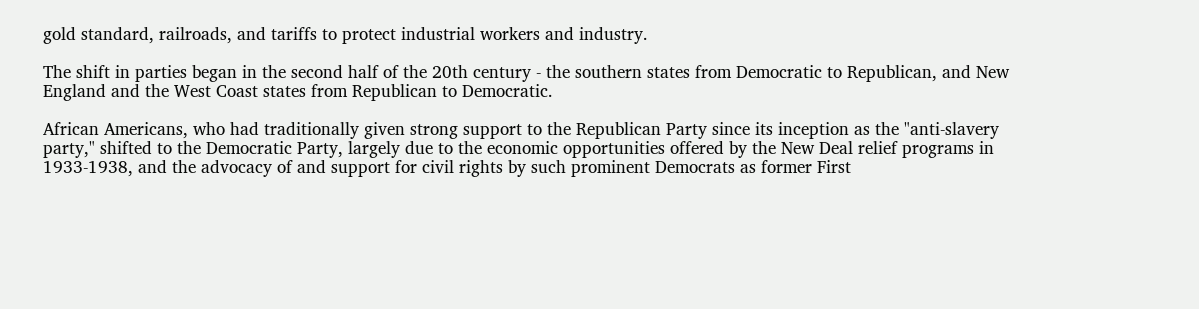gold standard, railroads, and tariffs to protect industrial workers and industry.

The shift in parties began in the second half of the 20th century - the southern states from Democratic to Republican, and New England and the West Coast states from Republican to Democratic.

African Americans, who had traditionally given strong support to the Republican Party since its inception as the "anti-slavery party," shifted to the Democratic Party, largely due to the economic opportunities offered by the New Deal relief programs in 1933-1938, and the advocacy of and support for civil rights by such prominent Democrats as former First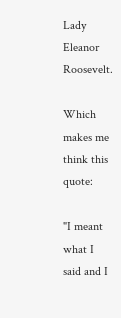Lady Eleanor Roosevelt.

Which makes me think this quote:

"I meant what I said and I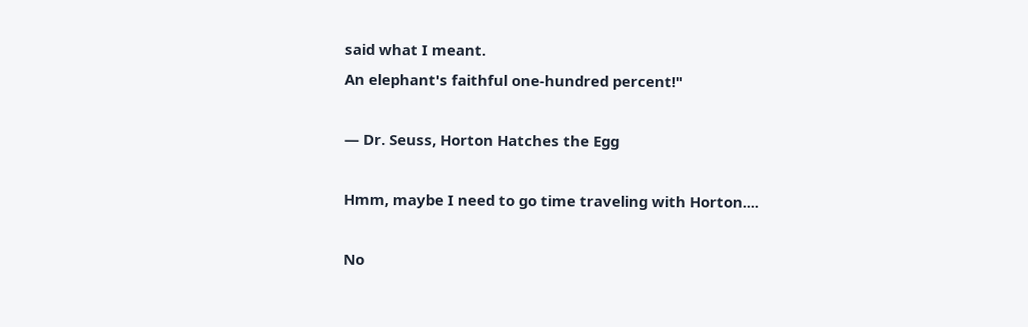said what I meant.
An elephant's faithful one-hundred percent!"

― Dr. Seuss, Horton Hatches the Egg

Hmm, maybe I need to go time traveling with Horton....

No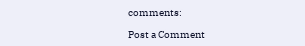comments:

Post a Comment